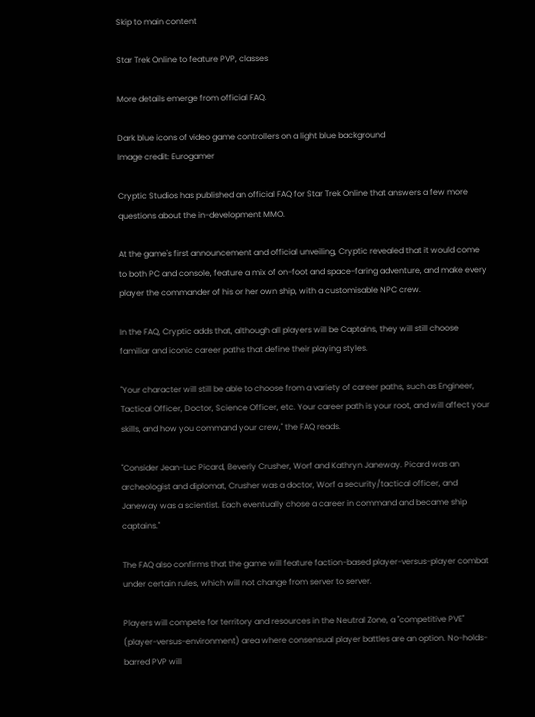Skip to main content

Star Trek Online to feature PVP, classes

More details emerge from official FAQ.

Dark blue icons of video game controllers on a light blue background
Image credit: Eurogamer

Cryptic Studios has published an official FAQ for Star Trek Online that answers a few more questions about the in-development MMO.

At the game's first announcement and official unveiling, Cryptic revealed that it would come to both PC and console, feature a mix of on-foot and space-faring adventure, and make every player the commander of his or her own ship, with a customisable NPC crew.

In the FAQ, Cryptic adds that, although all players will be Captains, they will still choose familiar and iconic career paths that define their playing styles.

"Your character will still be able to choose from a variety of career paths, such as Engineer, Tactical Officer, Doctor, Science Officer, etc. Your career path is your root, and will affect your skills, and how you command your crew," the FAQ reads.

"Consider Jean-Luc Picard, Beverly Crusher, Worf and Kathryn Janeway. Picard was an archeologist and diplomat, Crusher was a doctor, Worf a security/tactical officer, and Janeway was a scientist. Each eventually chose a career in command and became ship captains."

The FAQ also confirms that the game will feature faction-based player-versus-player combat under certain rules, which will not change from server to server.

Players will compete for territory and resources in the Neutral Zone, a "competitive PVE" (player-versus-environment) area where consensual player battles are an option. No-holds-barred PVP will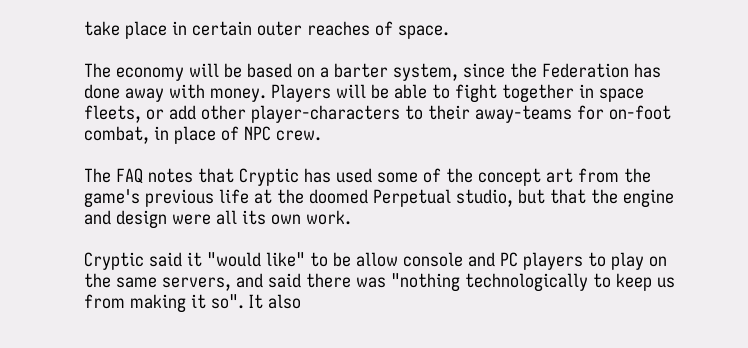take place in certain outer reaches of space.

The economy will be based on a barter system, since the Federation has done away with money. Players will be able to fight together in space fleets, or add other player-characters to their away-teams for on-foot combat, in place of NPC crew.

The FAQ notes that Cryptic has used some of the concept art from the game's previous life at the doomed Perpetual studio, but that the engine and design were all its own work.

Cryptic said it "would like" to be allow console and PC players to play on the same servers, and said there was "nothing technologically to keep us from making it so". It also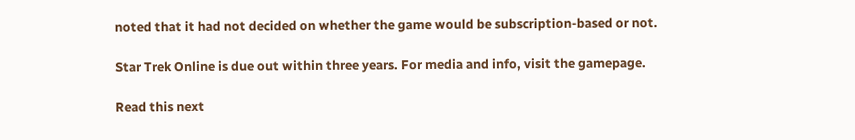noted that it had not decided on whether the game would be subscription-based or not.

Star Trek Online is due out within three years. For media and info, visit the gamepage.

Read this next